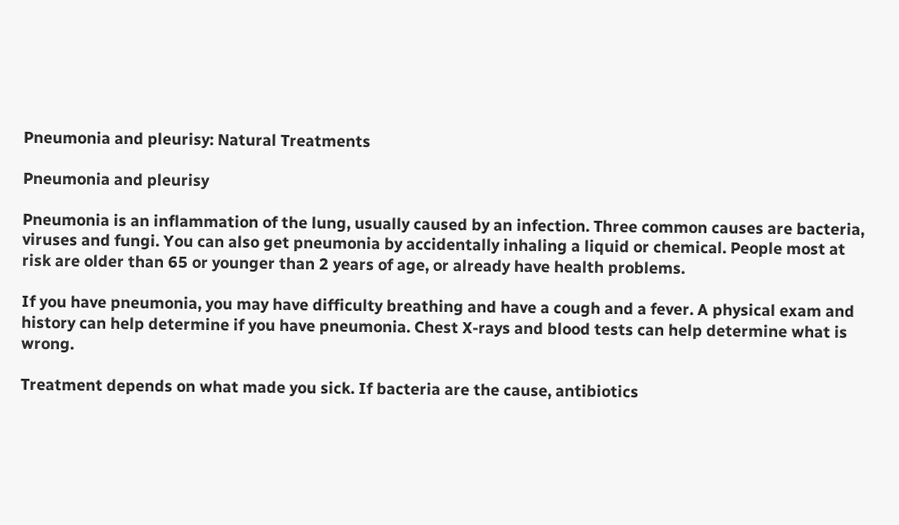Pneumonia and pleurisy: Natural Treatments

Pneumonia and pleurisy

Pneumonia is an inflammation of the lung, usually caused by an infection. Three common causes are bacteria, viruses and fungi. You can also get pneumonia by accidentally inhaling a liquid or chemical. People most at risk are older than 65 or younger than 2 years of age, or already have health problems.

If you have pneumonia, you may have difficulty breathing and have a cough and a fever. A physical exam and history can help determine if you have pneumonia. Chest X-rays and blood tests can help determine what is wrong.

Treatment depends on what made you sick. If bacteria are the cause, antibiotics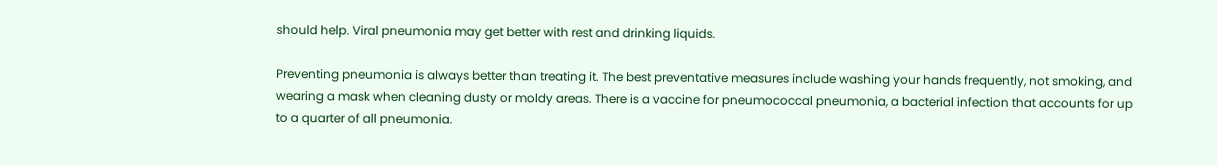should help. Viral pneumonia may get better with rest and drinking liquids.

Preventing pneumonia is always better than treating it. The best preventative measures include washing your hands frequently, not smoking, and wearing a mask when cleaning dusty or moldy areas. There is a vaccine for pneumococcal pneumonia, a bacterial infection that accounts for up to a quarter of all pneumonia.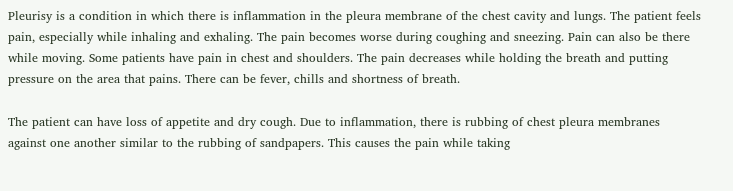Pleurisy is a condition in which there is inflammation in the pleura membrane of the chest cavity and lungs. The patient feels pain, especially while inhaling and exhaling. The pain becomes worse during coughing and sneezing. Pain can also be there while moving. Some patients have pain in chest and shoulders. The pain decreases while holding the breath and putting pressure on the area that pains. There can be fever, chills and shortness of breath.

The patient can have loss of appetite and dry cough. Due to inflammation, there is rubbing of chest pleura membranes against one another similar to the rubbing of sandpapers. This causes the pain while taking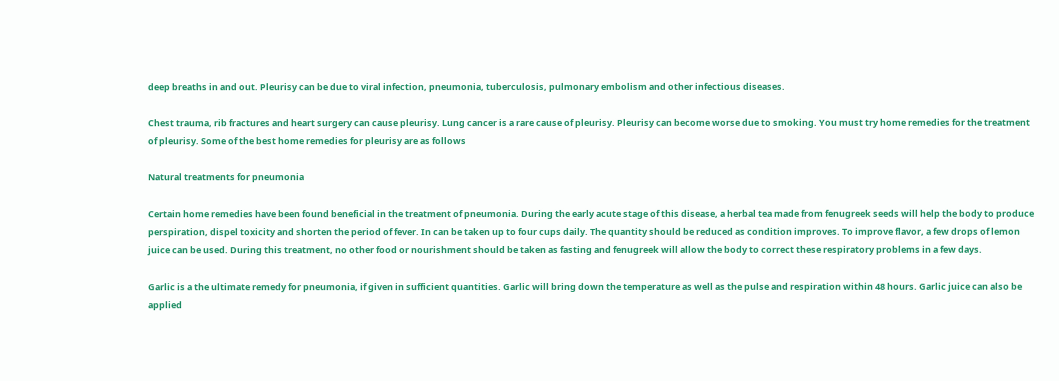deep breaths in and out. Pleurisy can be due to viral infection, pneumonia, tuberculosis, pulmonary embolism and other infectious diseases.

Chest trauma, rib fractures and heart surgery can cause pleurisy. Lung cancer is a rare cause of pleurisy. Pleurisy can become worse due to smoking. You must try home remedies for the treatment of pleurisy. Some of the best home remedies for pleurisy are as follows

Natural treatments for pneumonia

Certain home remedies have been found beneficial in the treatment of pneumonia. During the early acute stage of this disease, a herbal tea made from fenugreek seeds will help the body to produce perspiration, dispel toxicity and shorten the period of fever. In can be taken up to four cups daily. The quantity should be reduced as condition improves. To improve flavor, a few drops of lemon juice can be used. During this treatment, no other food or nourishment should be taken as fasting and fenugreek will allow the body to correct these respiratory problems in a few days.

Garlic is a the ultimate remedy for pneumonia, if given in sufficient quantities. Garlic will bring down the temperature as well as the pulse and respiration within 48 hours. Garlic juice can also be applied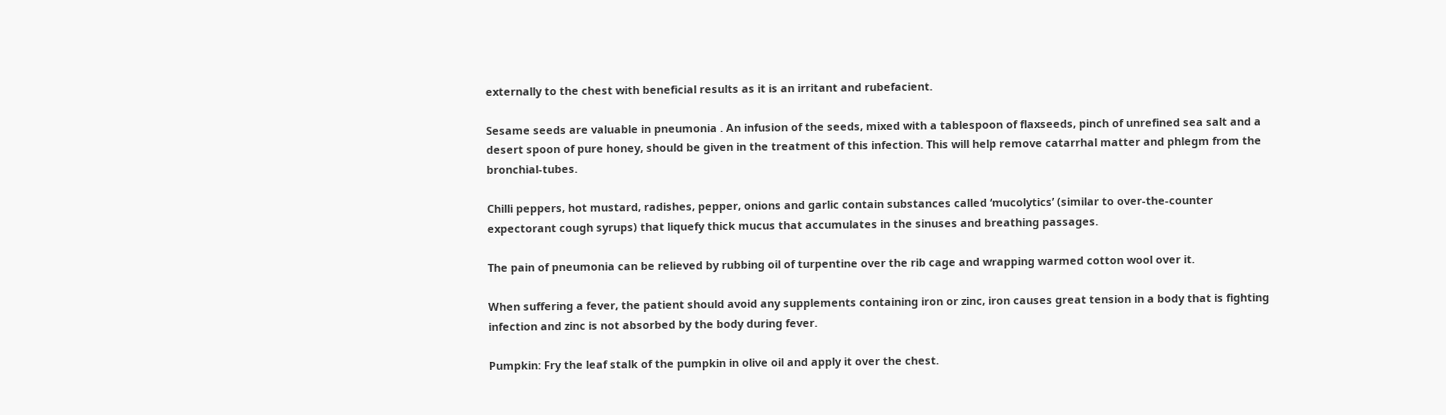externally to the chest with beneficial results as it is an irritant and rubefacient.

Sesame seeds are valuable in pneumonia . An infusion of the seeds, mixed with a tablespoon of flaxseeds, pinch of unrefined sea salt and a desert spoon of pure honey, should be given in the treatment of this infection. This will help remove catarrhal matter and phlegm from the bronchial-tubes.

Chilli peppers, hot mustard, radishes, pepper, onions and garlic contain substances called ‘mucolytics’ (similar to over-the-counter expectorant cough syrups) that liquefy thick mucus that accumulates in the sinuses and breathing passages.

The pain of pneumonia can be relieved by rubbing oil of turpentine over the rib cage and wrapping warmed cotton wool over it.

When suffering a fever, the patient should avoid any supplements containing iron or zinc, iron causes great tension in a body that is fighting infection and zinc is not absorbed by the body during fever.

Pumpkin: Fry the leaf stalk of the pumpkin in olive oil and apply it over the chest.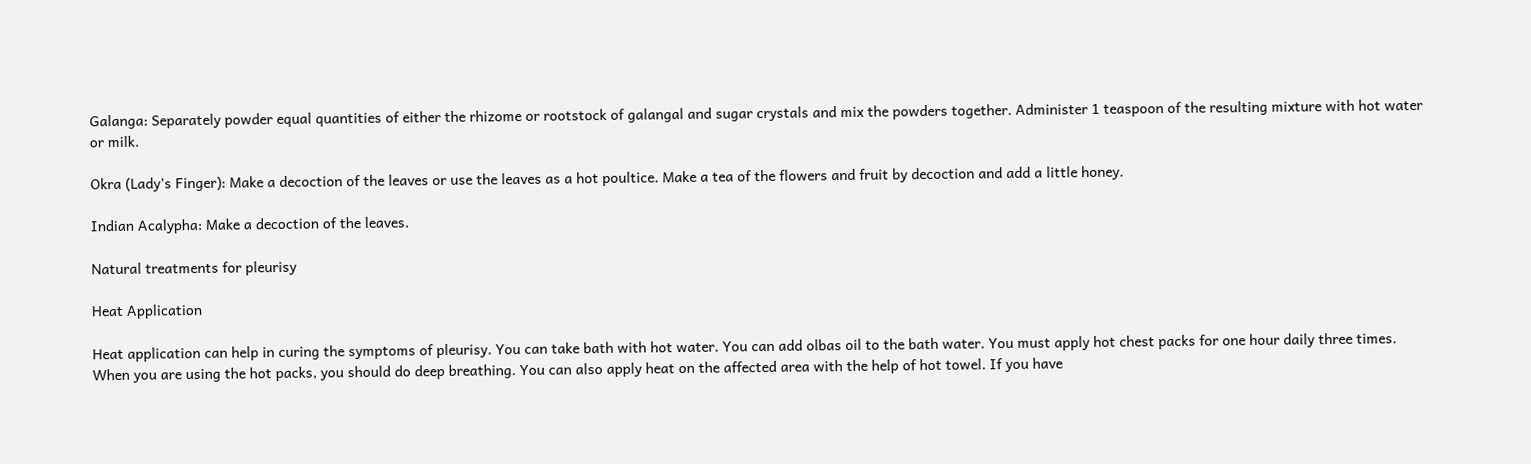Galanga: Separately powder equal quantities of either the rhizome or rootstock of galangal and sugar crystals and mix the powders together. Administer 1 teaspoon of the resulting mixture with hot water or milk.

Okra (Lady’s Finger): Make a decoction of the leaves or use the leaves as a hot poultice. Make a tea of the flowers and fruit by decoction and add a little honey.

Indian Acalypha: Make a decoction of the leaves.

Natural treatments for pleurisy

Heat Application

Heat application can help in curing the symptoms of pleurisy. You can take bath with hot water. You can add olbas oil to the bath water. You must apply hot chest packs for one hour daily three times. When you are using the hot packs, you should do deep breathing. You can also apply heat on the affected area with the help of hot towel. If you have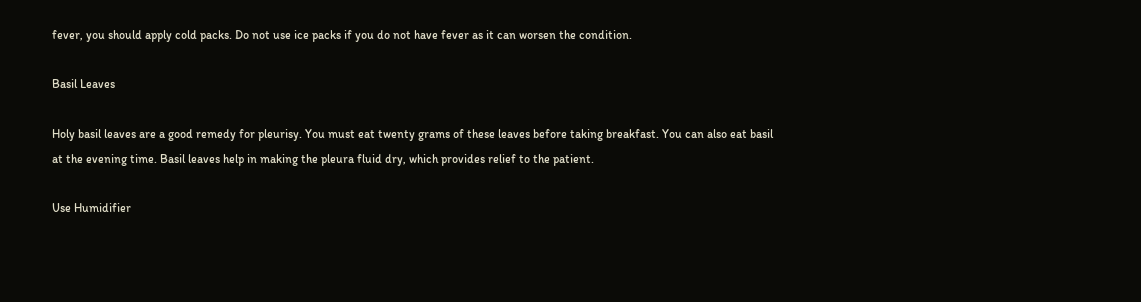fever, you should apply cold packs. Do not use ice packs if you do not have fever as it can worsen the condition.

Basil Leaves

Holy basil leaves are a good remedy for pleurisy. You must eat twenty grams of these leaves before taking breakfast. You can also eat basil at the evening time. Basil leaves help in making the pleura fluid dry, which provides relief to the patient.

Use Humidifier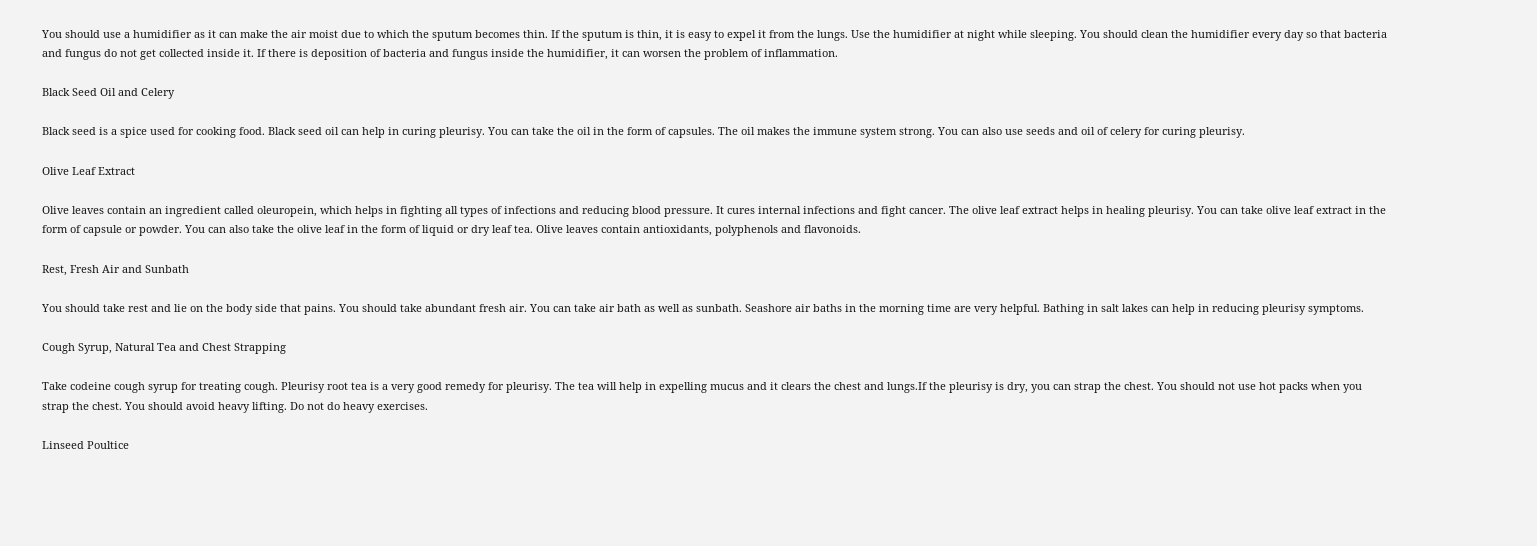You should use a humidifier as it can make the air moist due to which the sputum becomes thin. If the sputum is thin, it is easy to expel it from the lungs. Use the humidifier at night while sleeping. You should clean the humidifier every day so that bacteria and fungus do not get collected inside it. If there is deposition of bacteria and fungus inside the humidifier, it can worsen the problem of inflammation.

Black Seed Oil and Celery

Black seed is a spice used for cooking food. Black seed oil can help in curing pleurisy. You can take the oil in the form of capsules. The oil makes the immune system strong. You can also use seeds and oil of celery for curing pleurisy.

Olive Leaf Extract

Olive leaves contain an ingredient called oleuropein, which helps in fighting all types of infections and reducing blood pressure. It cures internal infections and fight cancer. The olive leaf extract helps in healing pleurisy. You can take olive leaf extract in the form of capsule or powder. You can also take the olive leaf in the form of liquid or dry leaf tea. Olive leaves contain antioxidants, polyphenols and flavonoids.

Rest, Fresh Air and Sunbath

You should take rest and lie on the body side that pains. You should take abundant fresh air. You can take air bath as well as sunbath. Seashore air baths in the morning time are very helpful. Bathing in salt lakes can help in reducing pleurisy symptoms.

Cough Syrup, Natural Tea and Chest Strapping

Take codeine cough syrup for treating cough. Pleurisy root tea is a very good remedy for pleurisy. The tea will help in expelling mucus and it clears the chest and lungs.If the pleurisy is dry, you can strap the chest. You should not use hot packs when you strap the chest. You should avoid heavy lifting. Do not do heavy exercises.

Linseed Poultice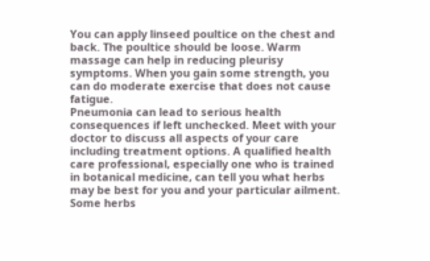You can apply linseed poultice on the chest and back. The poultice should be loose. Warm massage can help in reducing pleurisy symptoms. When you gain some strength, you can do moderate exercise that does not cause fatigue.
Pneumonia can lead to serious health consequences if left unchecked. Meet with your doctor to discuss all aspects of your care including treatment options. A qualified health care professional, especially one who is trained in botanical medicine, can tell you what herbs may be best for you and your particular ailment. Some herbs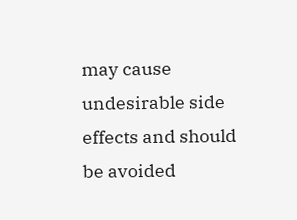may cause undesirable side effects and should be avoided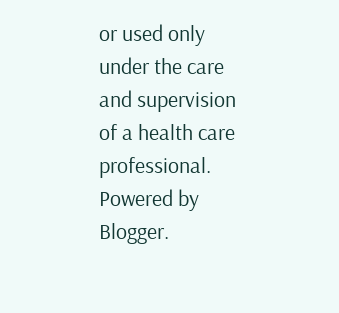or used only under the care and supervision of a health care professional.
Powered by Blogger.